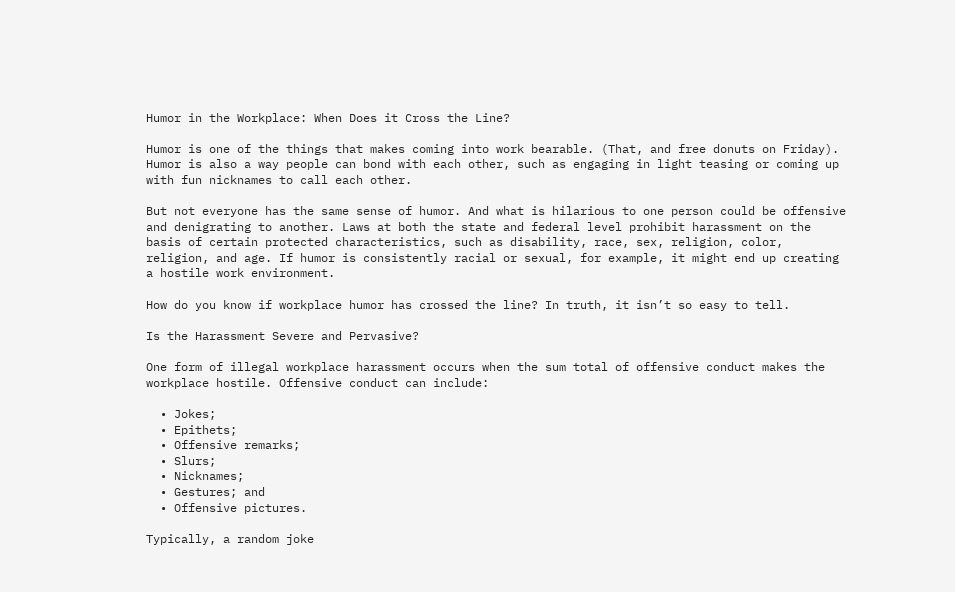Humor in the Workplace: When Does it Cross the Line?

Humor is one of the things that makes coming into work bearable. (That, and free donuts on Friday). Humor is also a way people can bond with each other, such as engaging in light teasing or coming up with fun nicknames to call each other.

But not everyone has the same sense of humor. And what is hilarious to one person could be offensive and denigrating to another. Laws at both the state and federal level prohibit harassment on the basis of certain protected characteristics, such as disability, race, sex, religion, color, religion, and age. If humor is consistently racial or sexual, for example, it might end up creating a hostile work environment.

How do you know if workplace humor has crossed the line? In truth, it isn’t so easy to tell.

Is the Harassment Severe and Pervasive?

One form of illegal workplace harassment occurs when the sum total of offensive conduct makes the workplace hostile. Offensive conduct can include:

  • Jokes;
  • Epithets;
  • Offensive remarks;
  • Slurs;
  • Nicknames;
  • Gestures; and
  • Offensive pictures.

Typically, a random joke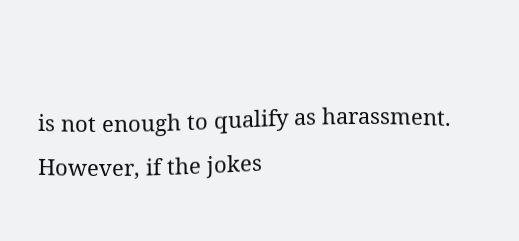is not enough to qualify as harassment. However, if the jokes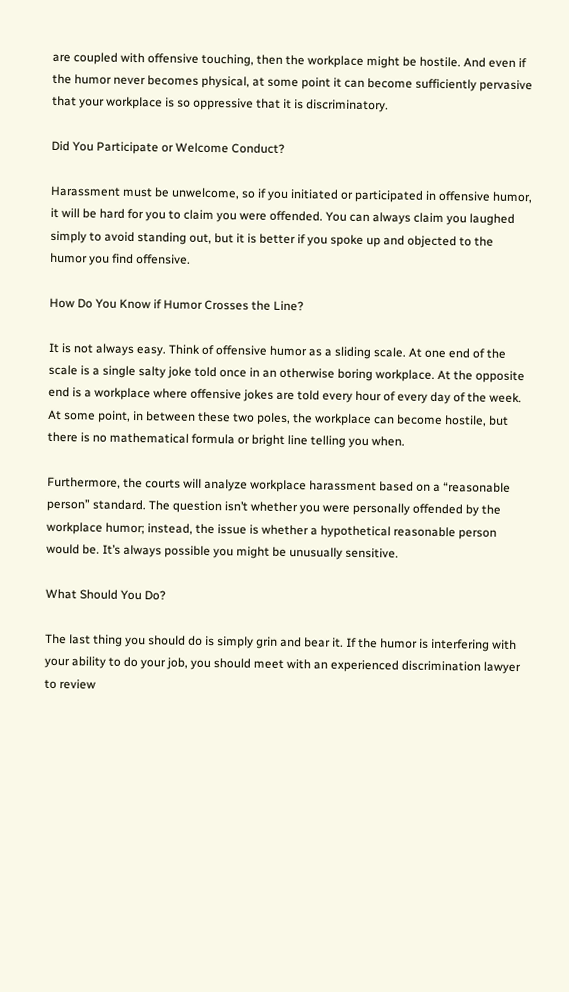are coupled with offensive touching, then the workplace might be hostile. And even if the humor never becomes physical, at some point it can become sufficiently pervasive that your workplace is so oppressive that it is discriminatory.

Did You Participate or Welcome Conduct?

Harassment must be unwelcome, so if you initiated or participated in offensive humor, it will be hard for you to claim you were offended. You can always claim you laughed simply to avoid standing out, but it is better if you spoke up and objected to the humor you find offensive.

How Do You Know if Humor Crosses the Line?

It is not always easy. Think of offensive humor as a sliding scale. At one end of the scale is a single salty joke told once in an otherwise boring workplace. At the opposite end is a workplace where offensive jokes are told every hour of every day of the week. At some point, in between these two poles, the workplace can become hostile, but there is no mathematical formula or bright line telling you when.

Furthermore, the courts will analyze workplace harassment based on a “reasonable person” standard. The question isn’t whether you were personally offended by the workplace humor; instead, the issue is whether a hypothetical reasonable person would be. It’s always possible you might be unusually sensitive.

What Should You Do?

The last thing you should do is simply grin and bear it. If the humor is interfering with your ability to do your job, you should meet with an experienced discrimination lawyer to review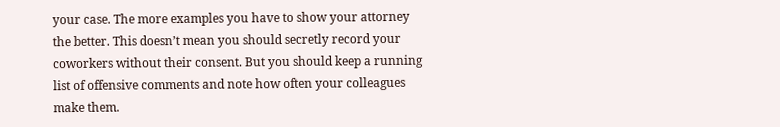your case. The more examples you have to show your attorney the better. This doesn’t mean you should secretly record your coworkers without their consent. But you should keep a running list of offensive comments and note how often your colleagues make them.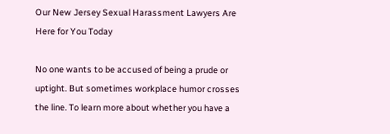Our New Jersey Sexual Harassment Lawyers Are Here for You Today

No one wants to be accused of being a prude or uptight. But sometimes workplace humor crosses the line. To learn more about whether you have a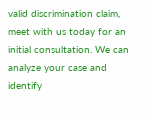valid discrimination claim, meet with us today for an initial consultation. We can analyze your case and identify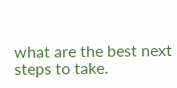what are the best next steps to take.